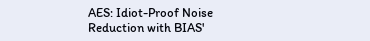AES: Idiot-Proof Noise Reduction with BIAS'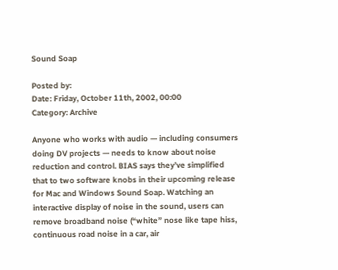Sound Soap

Posted by:
Date: Friday, October 11th, 2002, 00:00
Category: Archive

Anyone who works with audio — including consumers doing DV projects — needs to know about noise reduction and control. BIAS says they’ve simplified that to two software knobs in their upcoming release for Mac and Windows Sound Soap. Watching an interactive display of noise in the sound, users can remove broadband noise (“white” nose like tape hiss, continuous road noise in a car, air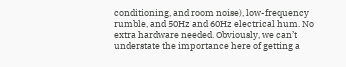conditioning, and room noise), low-frequency rumble, and 50Hz and 60Hz electrical hum. No extra hardware needed. Obviously, we can’t understate the importance here of getting a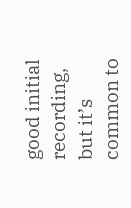good initial recording, but it’s common to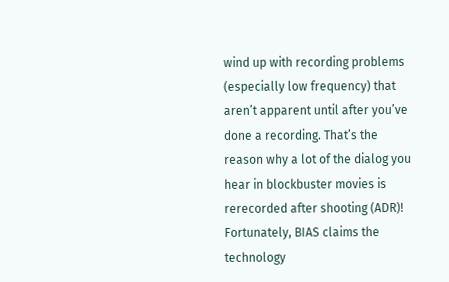wind up with recording problems (especially low frequency) that aren’t apparent until after you’ve done a recording. That’s the reason why a lot of the dialog you hear in blockbuster movies is rerecorded after shooting (ADR)! Fortunately, BIAS claims the technology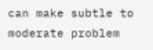can make subtle to moderate problem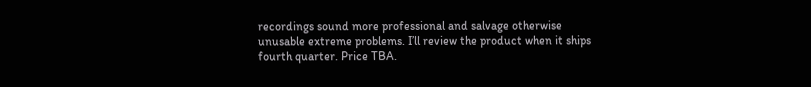recordings sound more professional and salvage otherwise unusable extreme problems. I’ll review the product when it ships fourth quarter. Price TBA.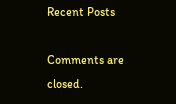Recent Posts

Comments are closed.